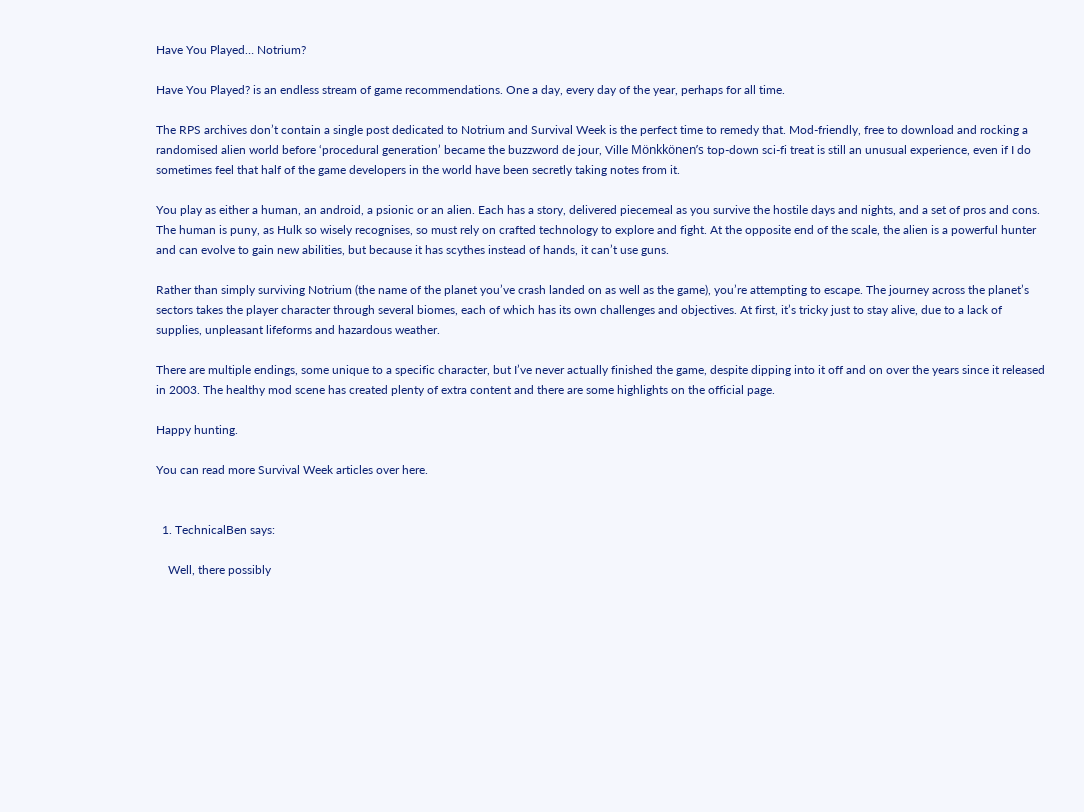Have You Played… Notrium?

Have You Played? is an endless stream of game recommendations. One a day, every day of the year, perhaps for all time.

The RPS archives don’t contain a single post dedicated to Notrium and Survival Week is the perfect time to remedy that. Mod-friendly, free to download and rocking a randomised alien world before ‘procedural generation’ became the buzzword de jour, Ville Mönkkönen’s top-down sci-fi treat is still an unusual experience, even if I do sometimes feel that half of the game developers in the world have been secretly taking notes from it.

You play as either a human, an android, a psionic or an alien. Each has a story, delivered piecemeal as you survive the hostile days and nights, and a set of pros and cons. The human is puny, as Hulk so wisely recognises, so must rely on crafted technology to explore and fight. At the opposite end of the scale, the alien is a powerful hunter and can evolve to gain new abilities, but because it has scythes instead of hands, it can’t use guns.

Rather than simply surviving Notrium (the name of the planet you’ve crash landed on as well as the game), you’re attempting to escape. The journey across the planet’s sectors takes the player character through several biomes, each of which has its own challenges and objectives. At first, it’s tricky just to stay alive, due to a lack of supplies, unpleasant lifeforms and hazardous weather.

There are multiple endings, some unique to a specific character, but I’ve never actually finished the game, despite dipping into it off and on over the years since it released in 2003. The healthy mod scene has created plenty of extra content and there are some highlights on the official page.

Happy hunting.

You can read more Survival Week articles over here.


  1. TechnicalBen says:

    Well, there possibly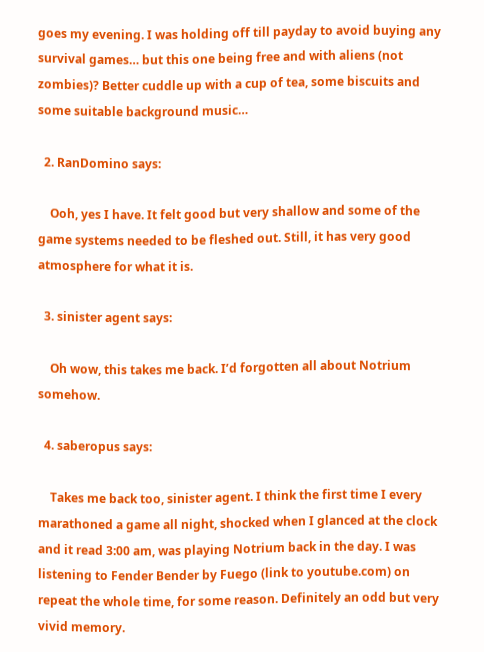goes my evening. I was holding off till payday to avoid buying any survival games… but this one being free and with aliens (not zombies)? Better cuddle up with a cup of tea, some biscuits and some suitable background music…

  2. RanDomino says:

    Ooh, yes I have. It felt good but very shallow and some of the game systems needed to be fleshed out. Still, it has very good atmosphere for what it is.

  3. sinister agent says:

    Oh wow, this takes me back. I’d forgotten all about Notrium somehow.

  4. saberopus says:

    Takes me back too, sinister agent. I think the first time I every marathoned a game all night, shocked when I glanced at the clock and it read 3:00 am, was playing Notrium back in the day. I was listening to Fender Bender by Fuego (link to youtube.com) on repeat the whole time, for some reason. Definitely an odd but very vivid memory.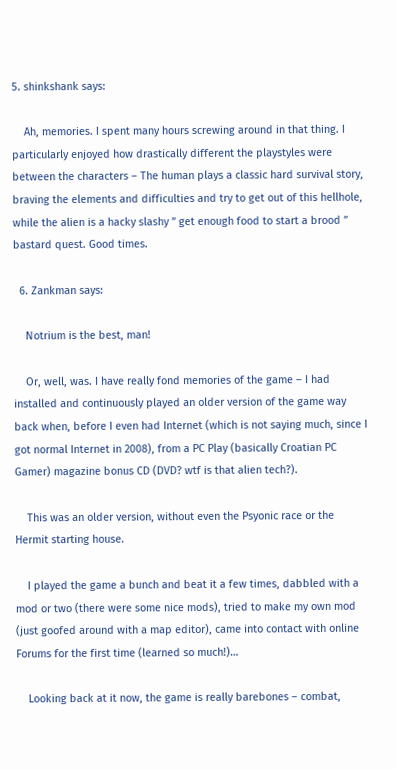5. shinkshank says:

    Ah, memories. I spent many hours screwing around in that thing. I particularly enjoyed how drastically different the playstyles were between the characters – The human plays a classic hard survival story, braving the elements and difficulties and try to get out of this hellhole, while the alien is a hacky slashy ” get enough food to start a brood ” bastard quest. Good times.

  6. Zankman says:

    Notrium is the best, man!

    Or, well, was. I have really fond memories of the game – I had installed and continuously played an older version of the game way back when, before I even had Internet (which is not saying much, since I got normal Internet in 2008), from a PC Play (basically Croatian PC Gamer) magazine bonus CD (DVD? wtf is that alien tech?).

    This was an older version, without even the Psyonic race or the Hermit starting house.

    I played the game a bunch and beat it a few times, dabbled with a mod or two (there were some nice mods), tried to make my own mod (just goofed around with a map editor), came into contact with online Forums for the first time (learned so much!)…

    Looking back at it now, the game is really barebones – combat,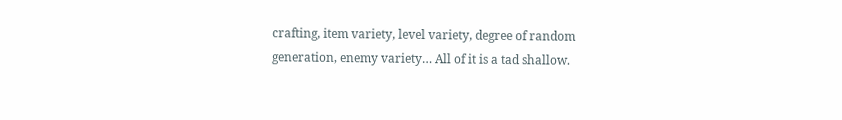crafting, item variety, level variety, degree of random generation, enemy variety… All of it is a tad shallow.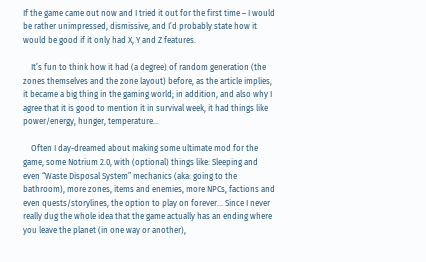If the game came out now and I tried it out for the first time – I would be rather unimpressed, dismissive, and I’d probably state how it would be good if it only had X, Y and Z features.

    It’s fun to think how it had (a degree) of random generation (the zones themselves and the zone layout) before, as the article implies, it became a big thing in the gaming world; in addition, and also why I agree that it is good to mention it in survival week, it had things like power/energy, hunger, temperature…

    Often I day-dreamed about making some ultimate mod for the game, some Notrium 2.0, with (optional) things like: Sleeping and even “Waste Disposal System” mechanics (aka: going to the bathroom), more zones, items and enemies, more NPCs, factions and even quests/storylines, the option to play on forever… Since I never really dug the whole idea that the game actually has an ending where you leave the planet (in one way or another),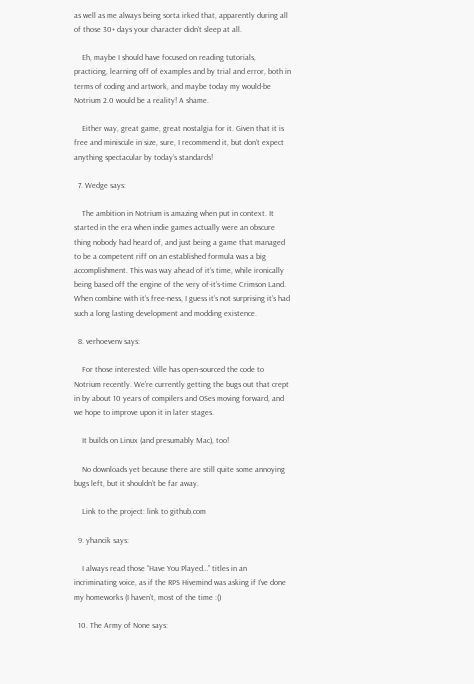as well as me always being sorta irked that, apparently during all of those 30+ days your character didn’t sleep at all.

    Eh, maybe I should have focused on reading tutorials, practicing, learning off of examples and by trial and error, both in terms of coding and artwork, and maybe today my would-be Notrium 2.0 would be a reality! A shame.

    Either way, great game, great nostalgia for it. Given that it is free and miniscule in size, sure, I recommend it, but don’t expect anything spectacular by today’s standards!

  7. Wedge says:

    The ambition in Notrium is amazing when put in context. It started in the era when indie games actually were an obscure thing nobody had heard of, and just being a game that managed to be a competent riff on an established formula was a big accomplishment. This was way ahead of it’s time, while ironically being based off the engine of the very of-it’s-time Crimson Land. When combine with it’s free-ness, I guess it’s not surprising it’s had such a long lasting development and modding existence.

  8. verhoevenv says:

    For those interested: Ville has open-sourced the code to Notrium recently. We’re currently getting the bugs out that crept in by about 10 years of compilers and OSes moving forward, and we hope to improve upon it in later stages.

    It builds on Linux (and presumably Mac), too!

    No downloads yet because there are still quite some annoying bugs left, but it shouldn’t be far away.

    Link to the project: link to github.com

  9. yhancik says:

    I always read those “Have You Played…” titles in an incriminating voice, as if the RPS Hivemind was asking if I’ve done my homeworks (I haven’t, most of the time :()

  10. The Army of None says: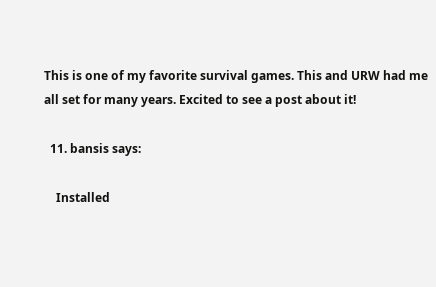This is one of my favorite survival games. This and URW had me all set for many years. Excited to see a post about it!

  11. bansis says:

    Installed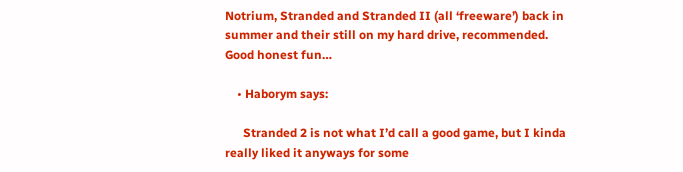Notrium, Stranded and Stranded II (all ‘freeware’) back in summer and their still on my hard drive, recommended. Good honest fun…

    • Haborym says:

      Stranded 2 is not what I’d call a good game, but I kinda really liked it anyways for some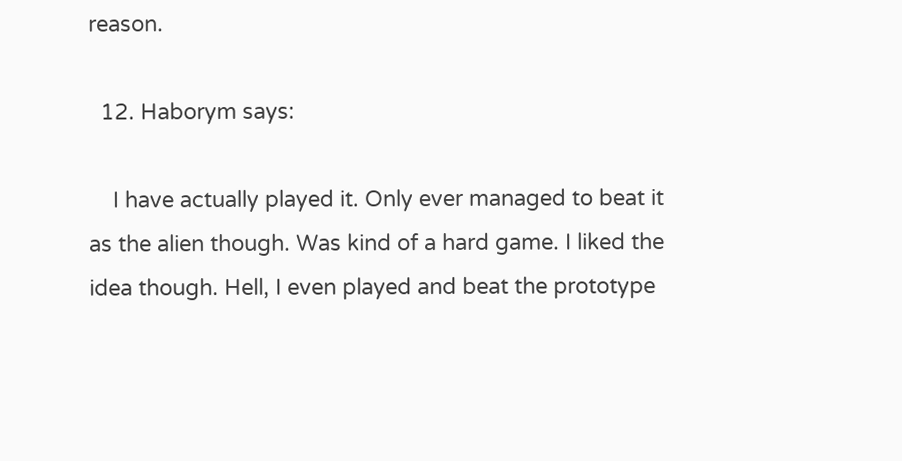reason.

  12. Haborym says:

    I have actually played it. Only ever managed to beat it as the alien though. Was kind of a hard game. I liked the idea though. Hell, I even played and beat the prototype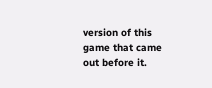version of this game that came out before it.